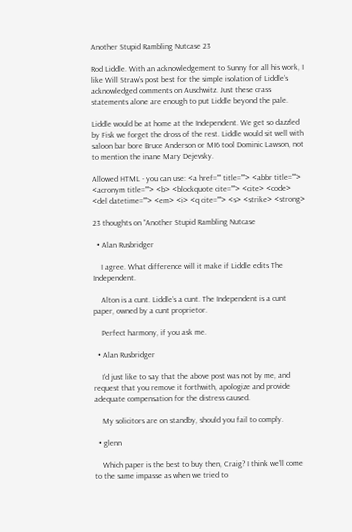Another Stupid Rambling Nutcase 23

Rod Liddle. With an acknowledgement to Sunny for all his work, I like Will Straw’s post best for the simple isolation of Liddle’s acknowledged comments on Auschwitz. Just these crass statements alone are enough to put Liddle beyond the pale.

Liddle would be at home at the Independent. We get so dazzled by Fisk we forget the dross of the rest. Liddle would sit well with saloon bar bore Bruce Anderson or MI6 tool Dominic Lawson, not to mention the inane Mary Dejevsky.

Allowed HTML - you can use: <a href="" title=""> <abbr title=""> <acronym title=""> <b> <blockquote cite=""> <cite> <code> <del datetime=""> <em> <i> <q cite=""> <s> <strike> <strong>

23 thoughts on “Another Stupid Rambling Nutcase

  • Alan Rusbridger

    I agree. What difference will it make if Liddle edits The Independent.

    Alton is a cunt. Liddle’s a cunt. The Independent is a cunt paper, owned by a cunt proprietor.

    Perfect harmony, if you ask me.

  • Alan Rusbridger

    I’d just like to say that the above post was not by me, and request that you remove it forthwith, apologize and provide adequate compensation for the distress caused.

    My solicitors are on standby, should you fail to comply.

  • glenn

    Which paper is the best to buy then, Craig? I think we’ll come to the same impasse as when we tried to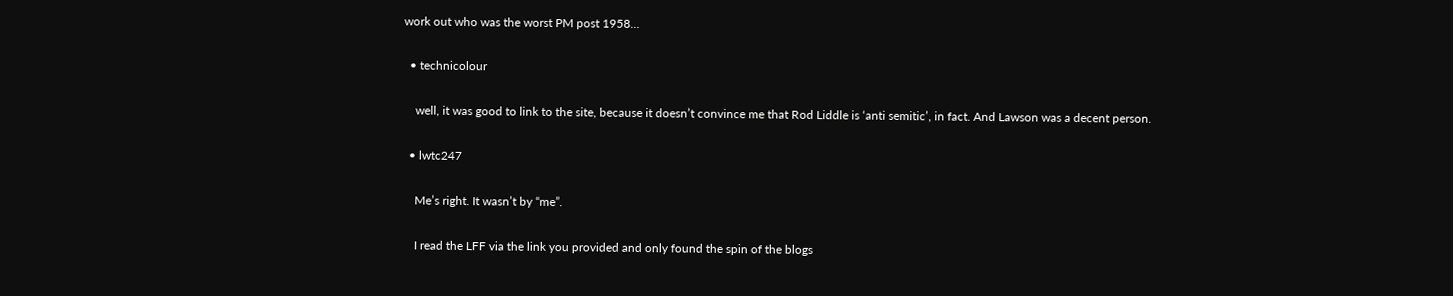work out who was the worst PM post 1958…

  • technicolour

    well, it was good to link to the site, because it doesn’t convince me that Rod Liddle is ‘anti semitic’, in fact. And Lawson was a decent person.

  • lwtc247

    Me’s right. It wasn’t by “me”.

    I read the LFF via the link you provided and only found the spin of the blogs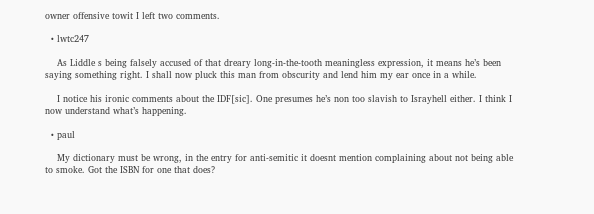owner offensive towit I left two comments.

  • lwtc247

    As Liddle s being falsely accused of that dreary long-in-the-tooth meaningless expression, it means he’s been saying something right. I shall now pluck this man from obscurity and lend him my ear once in a while.

    I notice his ironic comments about the IDF[sic]. One presumes he’s non too slavish to Israyhell either. I think I now understand what’s happening.

  • paul

    My dictionary must be wrong, in the entry for anti-semitic it doesnt mention complaining about not being able to smoke. Got the ISBN for one that does?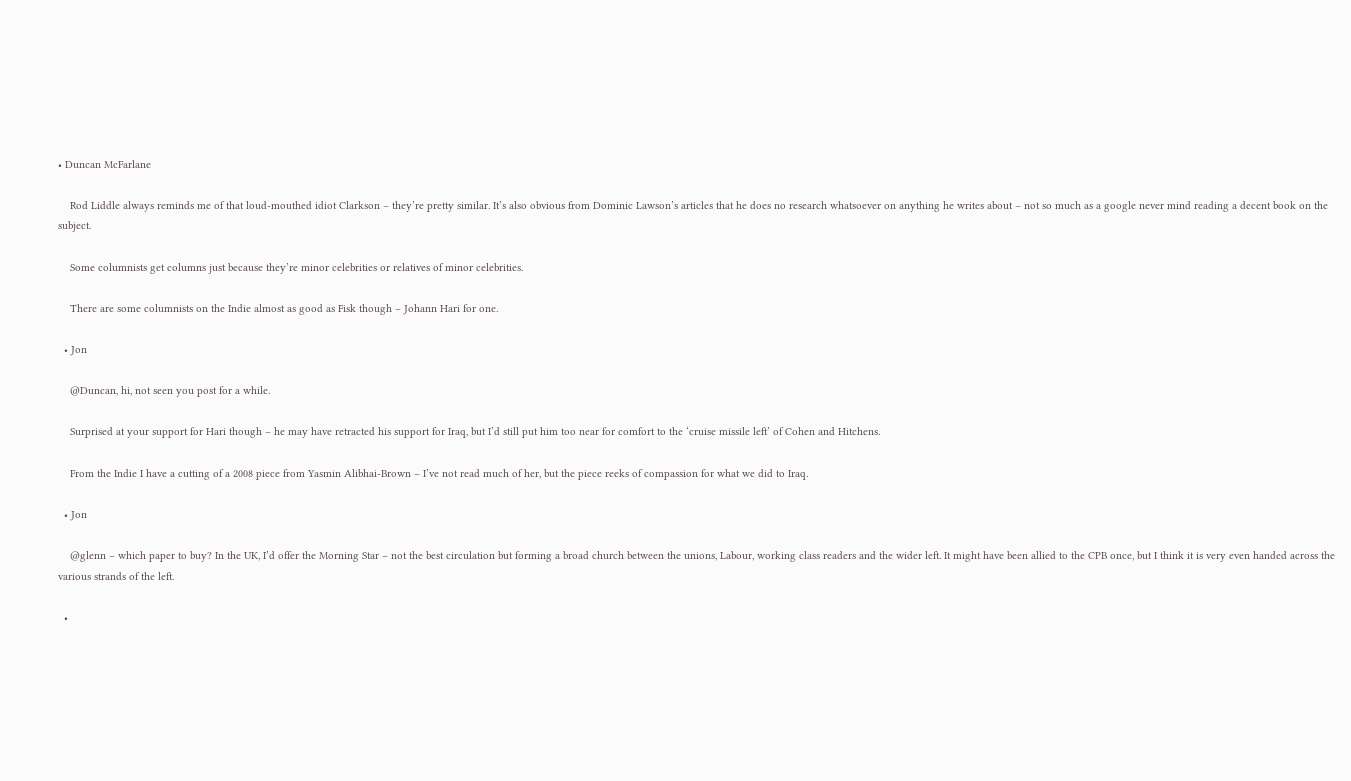• Duncan McFarlane

    Rod Liddle always reminds me of that loud-mouthed idiot Clarkson – they’re pretty similar. It’s also obvious from Dominic Lawson’s articles that he does no research whatsoever on anything he writes about – not so much as a google never mind reading a decent book on the subject.

    Some columnists get columns just because they’re minor celebrities or relatives of minor celebrities.

    There are some columnists on the Indie almost as good as Fisk though – Johann Hari for one.

  • Jon

    @Duncan, hi, not seen you post for a while.

    Surprised at your support for Hari though – he may have retracted his support for Iraq, but I’d still put him too near for comfort to the ‘cruise missile left’ of Cohen and Hitchens.

    From the Indie I have a cutting of a 2008 piece from Yasmin Alibhai-Brown – I’ve not read much of her, but the piece reeks of compassion for what we did to Iraq.

  • Jon

    @glenn – which paper to buy? In the UK, I’d offer the Morning Star – not the best circulation but forming a broad church between the unions, Labour, working class readers and the wider left. It might have been allied to the CPB once, but I think it is very even handed across the various strands of the left.

  •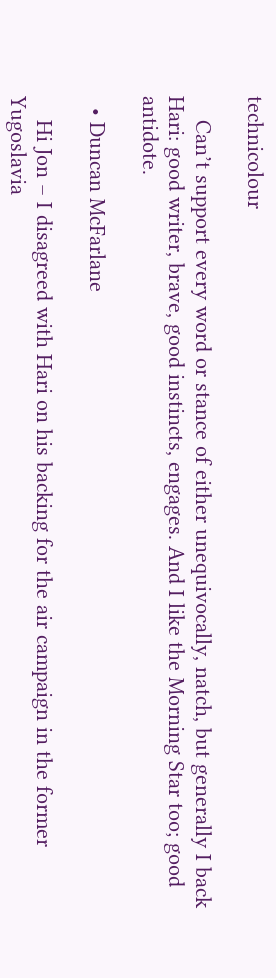technicolour

    Can’t support every word or stance of either unequivocally, natch, but generally I back Hari: good writer, brave, good instincts, engages. And I like the Morning Star too; good antidote.

  • Duncan McFarlane

    Hi Jon – I disagreed with Hari on his backing for the air campaign in the former Yugoslavia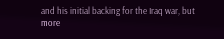and his initial backing for the Iraq war, but more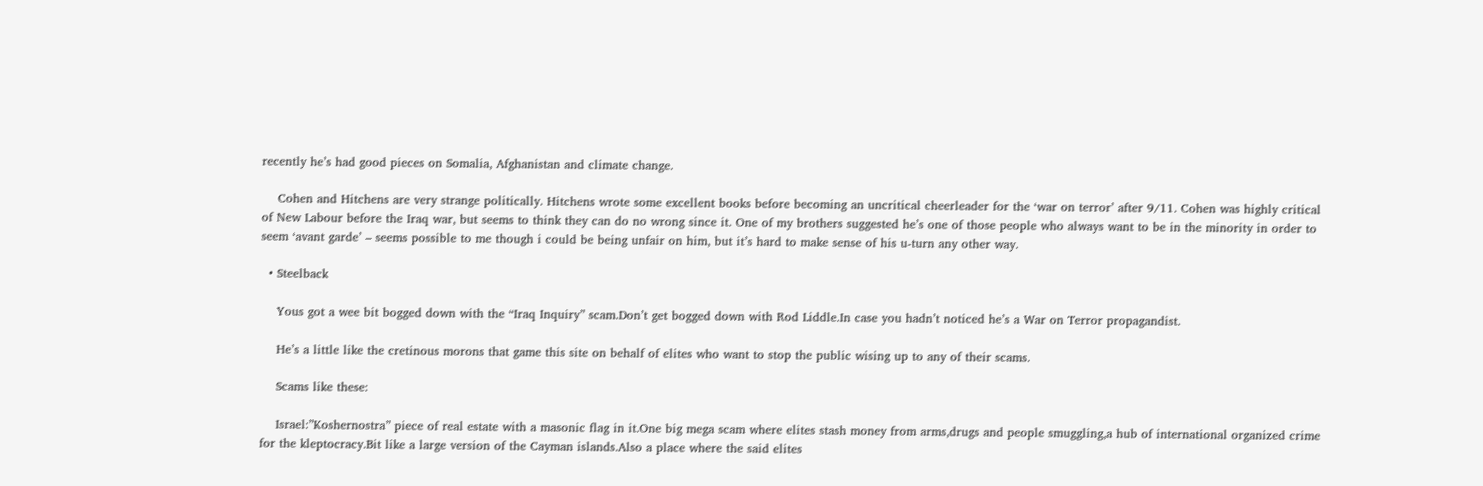recently he’s had good pieces on Somalia, Afghanistan and climate change.

    Cohen and Hitchens are very strange politically. Hitchens wrote some excellent books before becoming an uncritical cheerleader for the ‘war on terror’ after 9/11. Cohen was highly critical of New Labour before the Iraq war, but seems to think they can do no wrong since it. One of my brothers suggested he’s one of those people who always want to be in the minority in order to seem ‘avant garde’ – seems possible to me though i could be being unfair on him, but it’s hard to make sense of his u-turn any other way.

  • Steelback

    Yous got a wee bit bogged down with the “Iraq Inquiry” scam.Don’t get bogged down with Rod Liddle.In case you hadn’t noticed he’s a War on Terror propagandist.

    He’s a little like the cretinous morons that game this site on behalf of elites who want to stop the public wising up to any of their scams.

    Scams like these:

    Israel:”Koshernostra” piece of real estate with a masonic flag in it.One big mega scam where elites stash money from arms,drugs and people smuggling,a hub of international organized crime for the kleptocracy.Bit like a large version of the Cayman islands.Also a place where the said elites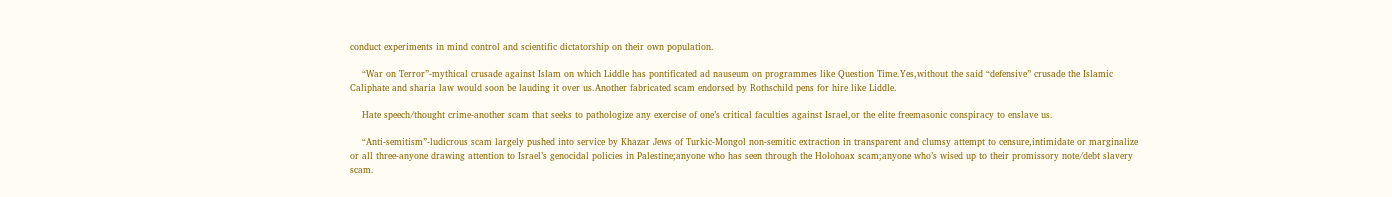conduct experiments in mind control and scientific dictatorship on their own population.

    “War on Terror”-mythical crusade against Islam on which Liddle has pontificated ad nauseum on programmes like Question Time.Yes,without the said “defensive” crusade the Islamic Caliphate and sharia law would soon be lauding it over us.Another fabricated scam endorsed by Rothschild pens for hire like Liddle.

    Hate speech/thought crime-another scam that seeks to pathologize any exercise of one’s critical faculties against Israel,or the elite freemasonic conspiracy to enslave us.

    “Anti-semitism”-ludicrous scam largely pushed into service by Khazar Jews of Turkic-Mongol non-semitic extraction in transparent and clumsy attempt to censure,intimidate or marginalize or all three-anyone drawing attention to Israel’s genocidal policies in Palestine;anyone who has seen through the Holohoax scam;anyone who’s wised up to their promissory note/debt slavery scam.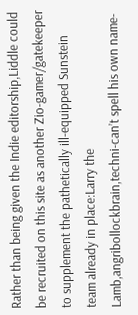Rather than being given the Indie editorship,Liddle could be recruited on this site as another Zio-gamer/gatekeeper to supplement the pathetically ill-equipped Sunstein team already in place:Larry the Lamb,angribollockbrain,techni-can’t spell his own name-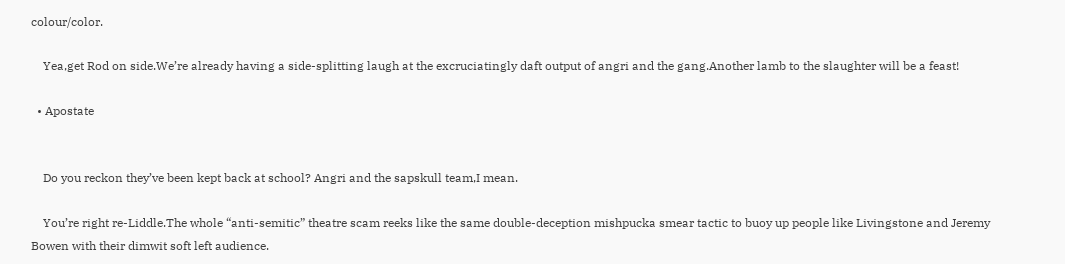colour/color.

    Yea,get Rod on side.We’re already having a side-splitting laugh at the excruciatingly daft output of angri and the gang.Another lamb to the slaughter will be a feast!

  • Apostate


    Do you reckon they’ve been kept back at school? Angri and the sapskull team,I mean.

    You’re right re-Liddle.The whole “anti-semitic” theatre scam reeks like the same double-deception mishpucka smear tactic to buoy up people like Livingstone and Jeremy Bowen with their dimwit soft left audience.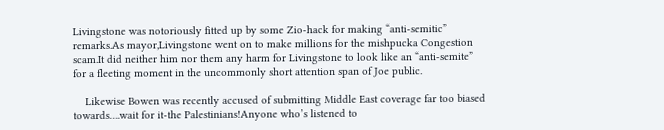Livingstone was notoriously fitted up by some Zio-hack for making “anti-semitic” remarks.As mayor,Livingstone went on to make millions for the mishpucka Congestion scam.It did neither him nor them any harm for Livingstone to look like an “anti-semite” for a fleeting moment in the uncommonly short attention span of Joe public.

    Likewise Bowen was recently accused of submitting Middle East coverage far too biased towards….wait for it-the Palestinians!Anyone who’s listened to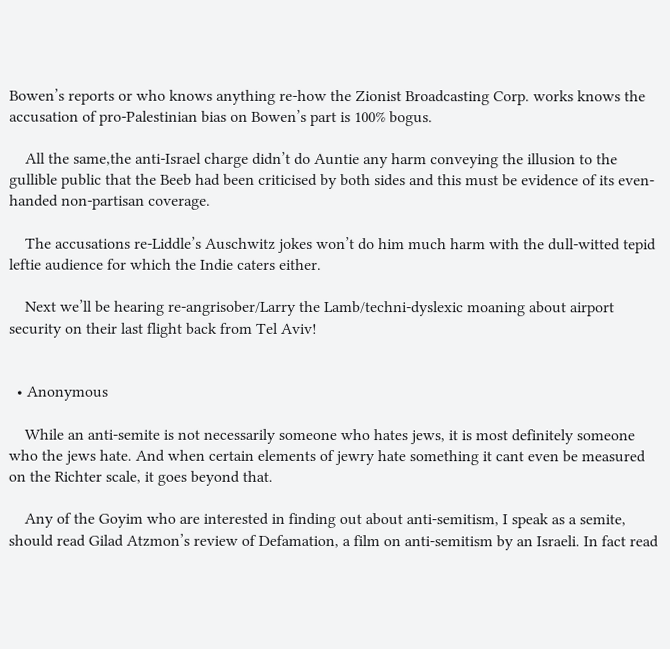Bowen’s reports or who knows anything re-how the Zionist Broadcasting Corp. works knows the accusation of pro-Palestinian bias on Bowen’s part is 100% bogus.

    All the same,the anti-Israel charge didn’t do Auntie any harm conveying the illusion to the gullible public that the Beeb had been criticised by both sides and this must be evidence of its even-handed non-partisan coverage.

    The accusations re-Liddle’s Auschwitz jokes won’t do him much harm with the dull-witted tepid leftie audience for which the Indie caters either.

    Next we’ll be hearing re-angrisober/Larry the Lamb/techni-dyslexic moaning about airport security on their last flight back from Tel Aviv!


  • Anonymous

    While an anti-semite is not necessarily someone who hates jews, it is most definitely someone who the jews hate. And when certain elements of jewry hate something it cant even be measured on the Richter scale, it goes beyond that.

    Any of the Goyim who are interested in finding out about anti-semitism, I speak as a semite, should read Gilad Atzmon’s review of Defamation, a film on anti-semitism by an Israeli. In fact read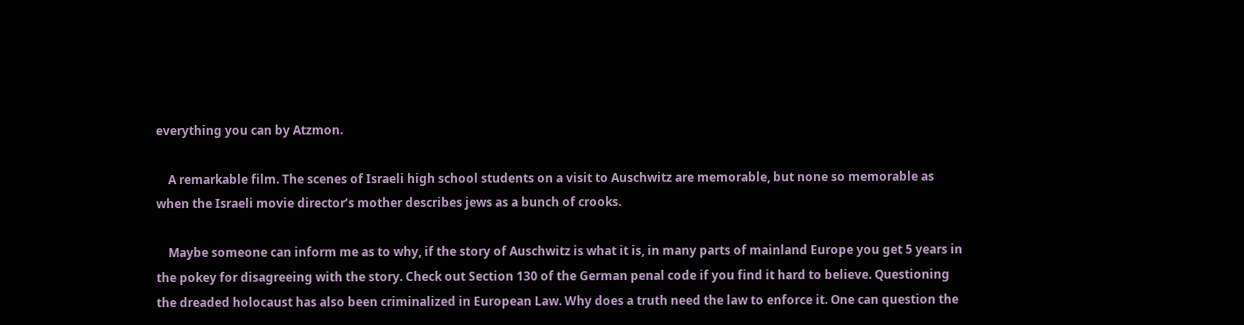everything you can by Atzmon.

    A remarkable film. The scenes of Israeli high school students on a visit to Auschwitz are memorable, but none so memorable as when the Israeli movie director’s mother describes jews as a bunch of crooks.

    Maybe someone can inform me as to why, if the story of Auschwitz is what it is, in many parts of mainland Europe you get 5 years in the pokey for disagreeing with the story. Check out Section 130 of the German penal code if you find it hard to believe. Questioning the dreaded holocaust has also been criminalized in European Law. Why does a truth need the law to enforce it. One can question the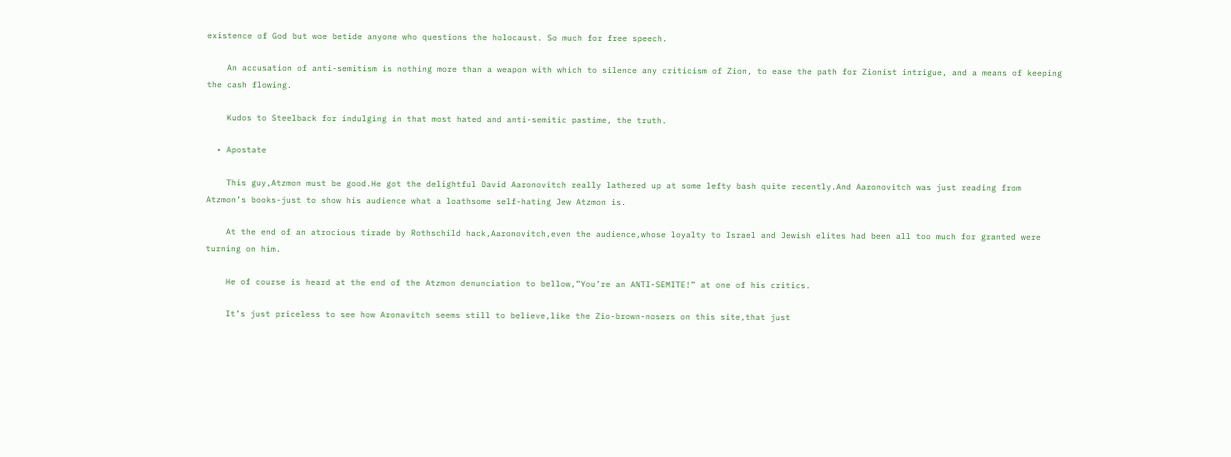existence of God but woe betide anyone who questions the holocaust. So much for free speech.

    An accusation of anti-semitism is nothing more than a weapon with which to silence any criticism of Zion, to ease the path for Zionist intrigue, and a means of keeping the cash flowing.

    Kudos to Steelback for indulging in that most hated and anti-semitic pastime, the truth.

  • Apostate

    This guy,Atzmon must be good.He got the delightful David Aaronovitch really lathered up at some lefty bash quite recently.And Aaronovitch was just reading from Atzmon’s books-just to show his audience what a loathsome self-hating Jew Atzmon is.

    At the end of an atrocious tirade by Rothschild hack,Aaronovitch,even the audience,whose loyalty to Israel and Jewish elites had been all too much for granted were turning on him.

    He of course is heard at the end of the Atzmon denunciation to bellow,”You’re an ANTI-SEMITE!” at one of his critics.

    It’s just priceless to see how Aronavitch seems still to believe,like the Zio-brown-nosers on this site,that just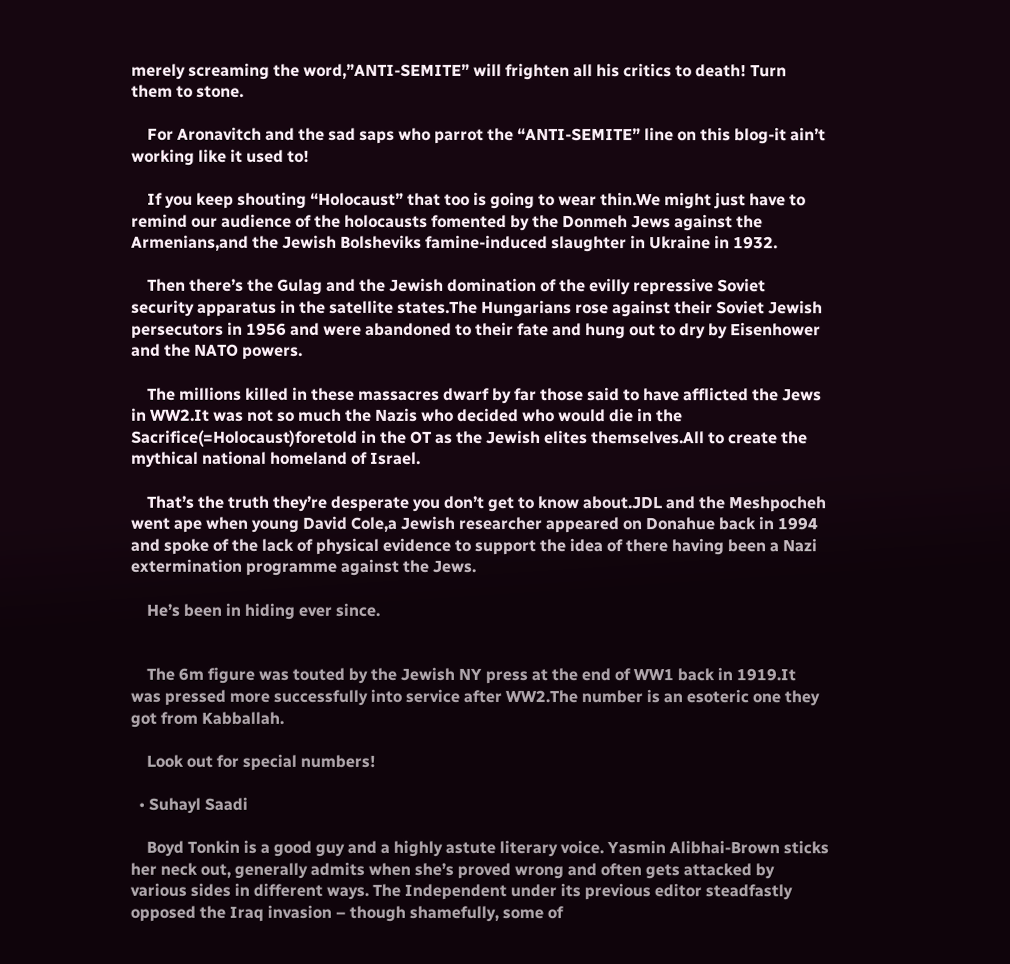merely screaming the word,”ANTI-SEMITE” will frighten all his critics to death! Turn them to stone.

    For Aronavitch and the sad saps who parrot the “ANTI-SEMITE” line on this blog-it ain’t working like it used to!

    If you keep shouting “Holocaust” that too is going to wear thin.We might just have to remind our audience of the holocausts fomented by the Donmeh Jews against the Armenians,and the Jewish Bolsheviks famine-induced slaughter in Ukraine in 1932.

    Then there’s the Gulag and the Jewish domination of the evilly repressive Soviet security apparatus in the satellite states.The Hungarians rose against their Soviet Jewish persecutors in 1956 and were abandoned to their fate and hung out to dry by Eisenhower and the NATO powers.

    The millions killed in these massacres dwarf by far those said to have afflicted the Jews in WW2.It was not so much the Nazis who decided who would die in the Sacrifice(=Holocaust)foretold in the OT as the Jewish elites themselves.All to create the mythical national homeland of Israel.

    That’s the truth they’re desperate you don’t get to know about.JDL and the Meshpocheh went ape when young David Cole,a Jewish researcher appeared on Donahue back in 1994 and spoke of the lack of physical evidence to support the idea of there having been a Nazi extermination programme against the Jews.

    He’s been in hiding ever since.


    The 6m figure was touted by the Jewish NY press at the end of WW1 back in 1919.It was pressed more successfully into service after WW2.The number is an esoteric one they got from Kabballah.

    Look out for special numbers!

  • Suhayl Saadi

    Boyd Tonkin is a good guy and a highly astute literary voice. Yasmin Alibhai-Brown sticks her neck out, generally admits when she’s proved wrong and often gets attacked by various sides in different ways. The Independent under its previous editor steadfastly opposed the Iraq invasion – though shamefully, some of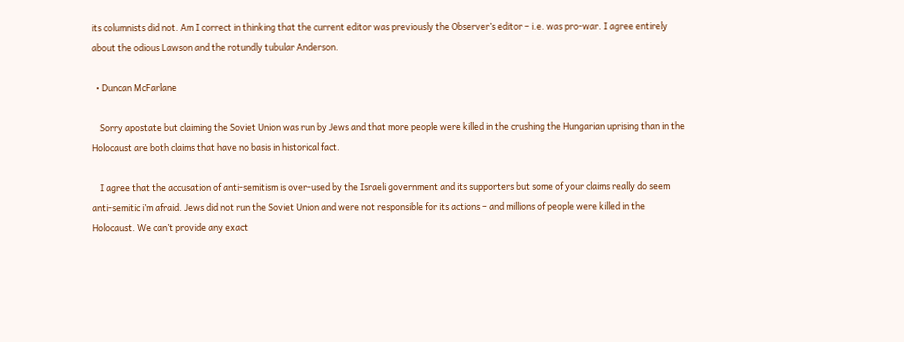its columnists did not. Am I correct in thinking that the current editor was previously the Observer’s editor – i.e. was pro-war. I agree entirely about the odious Lawson and the rotundly tubular Anderson.

  • Duncan McFarlane

    Sorry apostate but claiming the Soviet Union was run by Jews and that more people were killed in the crushing the Hungarian uprising than in the Holocaust are both claims that have no basis in historical fact.

    I agree that the accusation of anti-semitism is over-used by the Israeli government and its supporters but some of your claims really do seem anti-semitic i’m afraid. Jews did not run the Soviet Union and were not responsible for its actions – and millions of people were killed in the Holocaust. We can’t provide any exact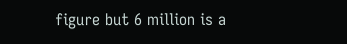figure but 6 million is a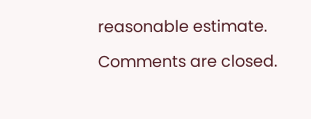reasonable estimate.

Comments are closed.